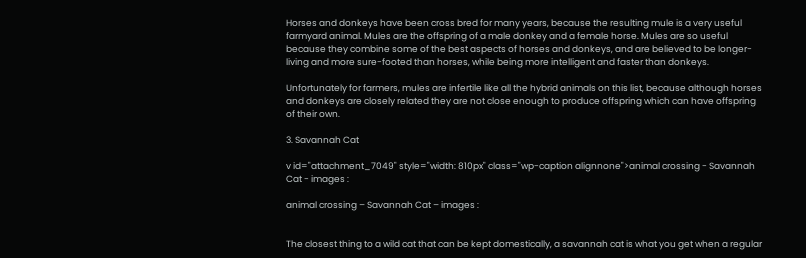Horses and donkeys have been cross bred for many years, because the resulting mule is a very useful farmyard animal. Mules are the offspring of a male donkey and a female horse. Mules are so useful because they combine some of the best aspects of horses and donkeys, and are believed to be longer-living and more sure-footed than horses, while being more intelligent and faster than donkeys.

Unfortunately for farmers, mules are infertile like all the hybrid animals on this list, because although horses and donkeys are closely related they are not close enough to produce offspring which can have offspring of their own.

3. Savannah Cat

v id="attachment_7049" style="width: 810px" class="wp-caption alignnone">animal crossing - Savannah Cat - images :

animal crossing – Savannah Cat – images :


The closest thing to a wild cat that can be kept domestically, a savannah cat is what you get when a regular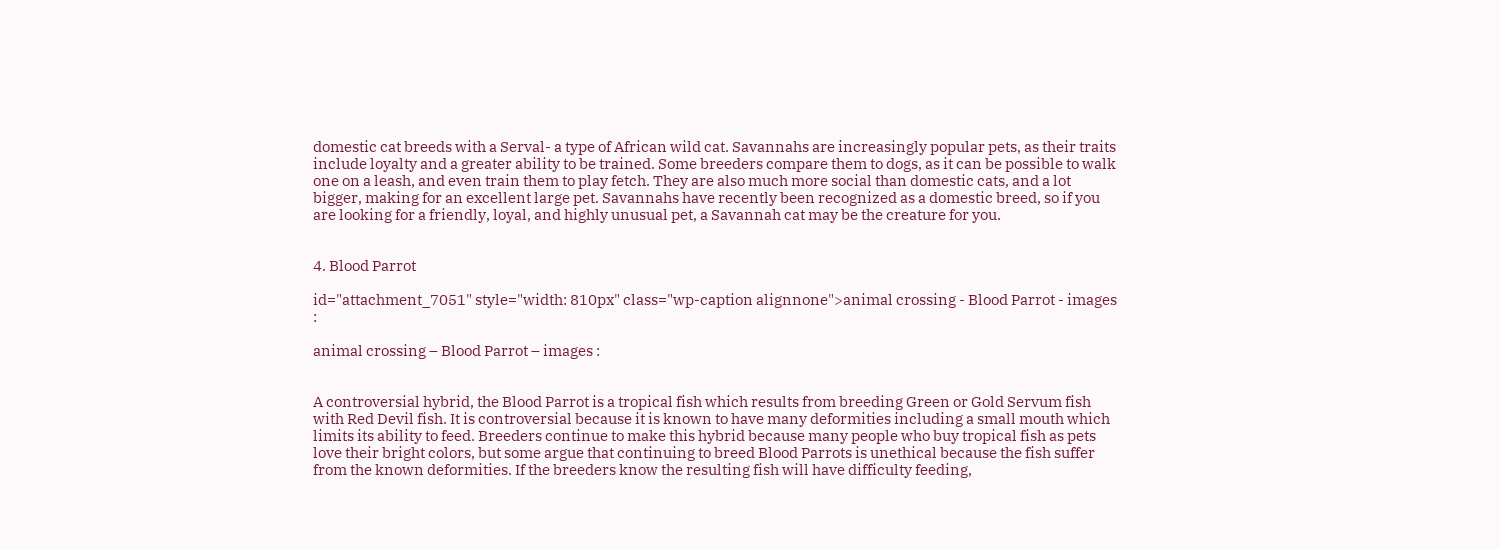domestic cat breeds with a Serval- a type of African wild cat. Savannahs are increasingly popular pets, as their traits include loyalty and a greater ability to be trained. Some breeders compare them to dogs, as it can be possible to walk one on a leash, and even train them to play fetch. They are also much more social than domestic cats, and a lot bigger, making for an excellent large pet. Savannahs have recently been recognized as a domestic breed, so if you are looking for a friendly, loyal, and highly unusual pet, a Savannah cat may be the creature for you.


4. Blood Parrot

id="attachment_7051" style="width: 810px" class="wp-caption alignnone">animal crossing - Blood Parrot - images :

animal crossing – Blood Parrot – images :


A controversial hybrid, the Blood Parrot is a tropical fish which results from breeding Green or Gold Servum fish with Red Devil fish. It is controversial because it is known to have many deformities including a small mouth which limits its ability to feed. Breeders continue to make this hybrid because many people who buy tropical fish as pets love their bright colors, but some argue that continuing to breed Blood Parrots is unethical because the fish suffer from the known deformities. If the breeders know the resulting fish will have difficulty feeding,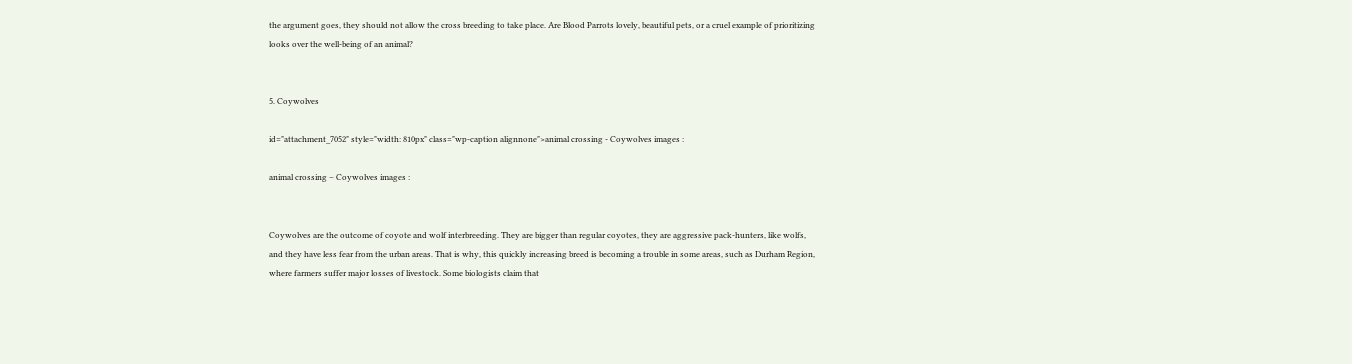the argument goes, they should not allow the cross breeding to take place. Are Blood Parrots lovely, beautiful pets, or a cruel example of prioritizing looks over the well-being of an animal?


5. Coywolves

id="attachment_7052" style="width: 810px" class="wp-caption alignnone">animal crossing - Coywolves images :

animal crossing – Coywolves images :


Coywolves are the outcome of coyote and wolf interbreeding. They are bigger than regular coyotes, they are aggressive pack-hunters, like wolfs, and they have less fear from the urban areas. That is why, this quickly increasing breed is becoming a trouble in some areas, such as Durham Region, where farmers suffer major losses of livestock. Some biologists claim that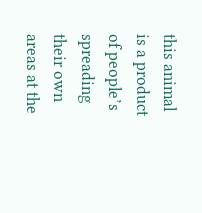this animal is a product of people’s spreading their own areas at the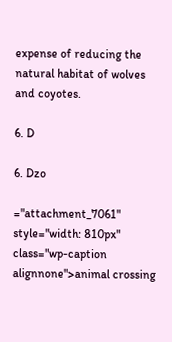expense of reducing the natural habitat of wolves and coyotes.

6. D

6. Dzo

="attachment_7061" style="width: 810px" class="wp-caption alignnone">animal crossing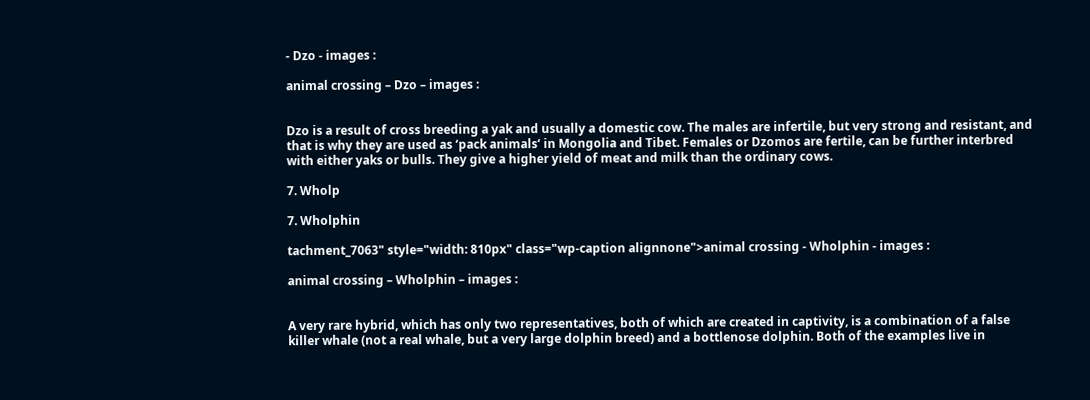- Dzo - images :

animal crossing – Dzo – images :


Dzo is a result of cross breeding a yak and usually a domestic cow. The males are infertile, but very strong and resistant, and that is why they are used as ‘pack animals‘ in Mongolia and Tibet. Females or Dzomos are fertile, can be further interbred with either yaks or bulls. They give a higher yield of meat and milk than the ordinary cows.

7. Wholp

7. Wholphin

tachment_7063" style="width: 810px" class="wp-caption alignnone">animal crossing - Wholphin - images :

animal crossing – Wholphin – images :


A very rare hybrid, which has only two representatives, both of which are created in captivity, is a combination of a false killer whale (not a real whale, but a very large dolphin breed) and a bottlenose dolphin. Both of the examples live in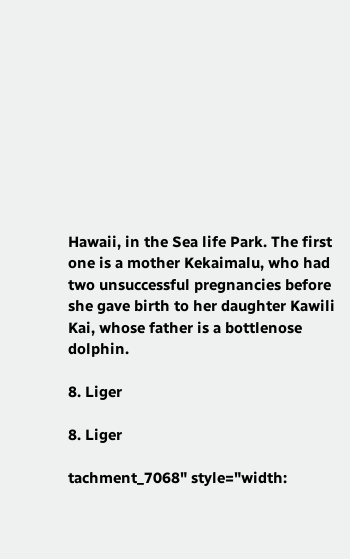Hawaii, in the Sea life Park. The first one is a mother Kekaimalu, who had two unsuccessful pregnancies before she gave birth to her daughter Kawili Kai, whose father is a bottlenose dolphin.

8. Liger

8. Liger

tachment_7068" style="width: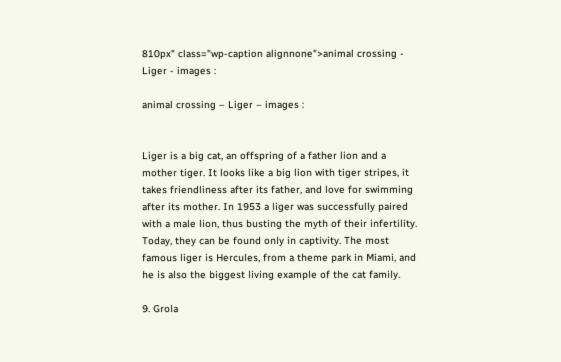810px" class="wp-caption alignnone">animal crossing - Liger - images :

animal crossing – Liger – images :


Liger is a big cat, an offspring of a father lion and a mother tiger. It looks like a big lion with tiger stripes, it takes friendliness after its father, and love for swimming after its mother. In 1953 a liger was successfully paired with a male lion, thus busting the myth of their infertility. Today, they can be found only in captivity. The most famous liger is Hercules, from a theme park in Miami, and he is also the biggest living example of the cat family.

9. Grola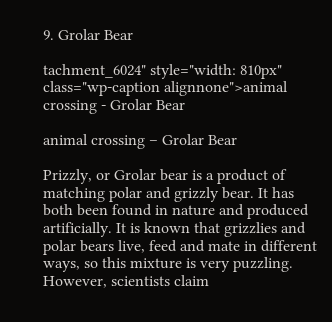9. Grolar Bear

tachment_6024" style="width: 810px" class="wp-caption alignnone">animal crossing - Grolar Bear

animal crossing – Grolar Bear

Prizzly, or Grolar bear is a product of matching polar and grizzly bear. It has both been found in nature and produced artificially. It is known that grizzlies and polar bears live, feed and mate in different ways, so this mixture is very puzzling. However, scientists claim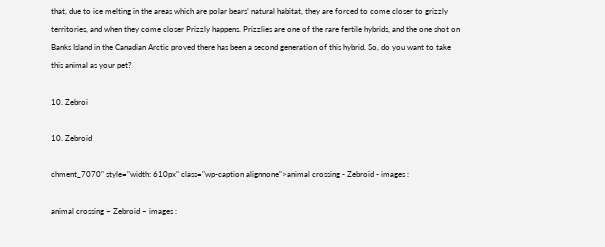that, due to ice melting in the areas which are polar bears’ natural habitat, they are forced to come closer to grizzly territories, and when they come closer Prizzly happens. Prizzlies are one of the rare fertile hybrids, and the one shot on Banks Island in the Canadian Arctic proved there has been a second generation of this hybrid. So, do you want to take this animal as your pet?

10. Zebroi

10. Zebroid

chment_7070" style="width: 610px" class="wp-caption alignnone">animal crossing - Zebroid - images :

animal crossing – Zebroid – images :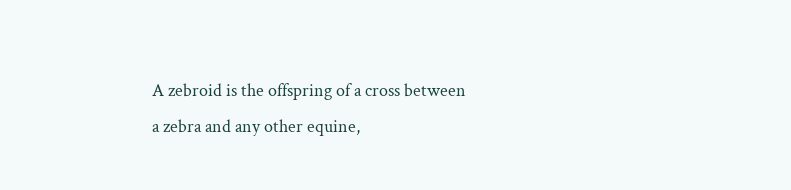A zebroid is the offspring of a cross between a zebra and any other equine,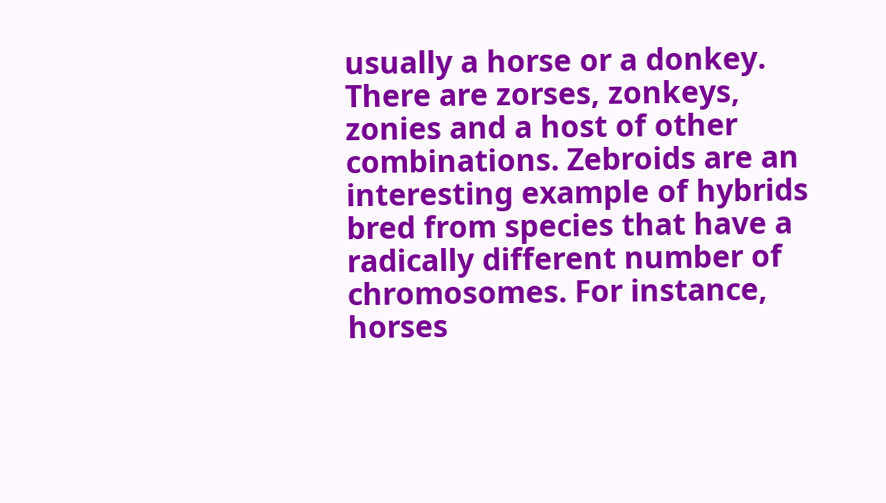usually a horse or a donkey. There are zorses, zonkeys, zonies and a host of other combinations. Zebroids are an interesting example of hybrids bred from species that have a radically different number of chromosomes. For instance, horses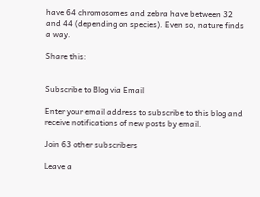have 64 chromosomes and zebra have between 32 and 44 (depending on species). Even so, nature finds a way.

Share this:


Subscribe to Blog via Email

Enter your email address to subscribe to this blog and receive notifications of new posts by email.

Join 63 other subscribers

Leave a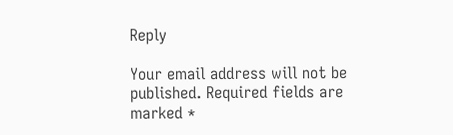Reply

Your email address will not be published. Required fields are marked *